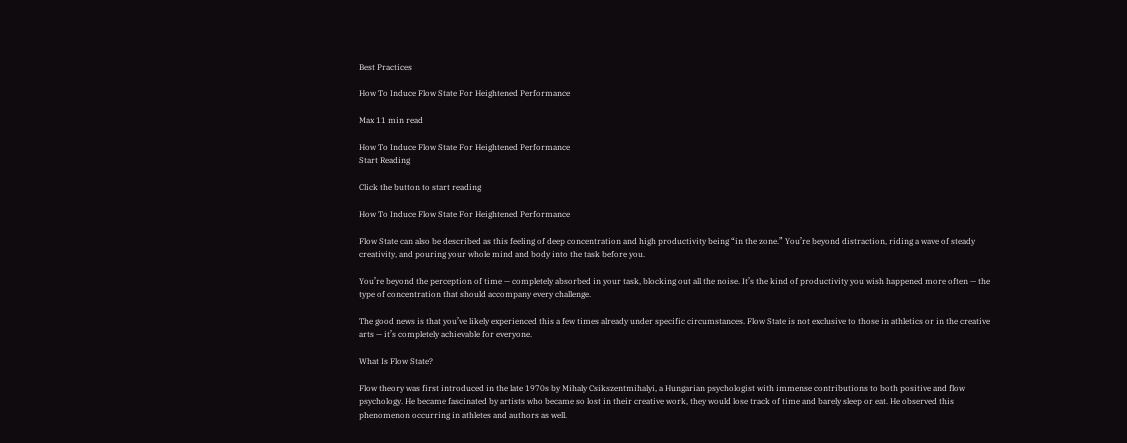Best Practices

How To Induce Flow State For Heightened Performance

Max 11 min read

How To Induce Flow State For Heightened Performance
Start Reading

Click the button to start reading

How To Induce Flow State For Heightened Performance

Flow State can also be described as this feeling of deep concentration and high productivity being “in the zone.” You’re beyond distraction, riding a wave of steady creativity, and pouring your whole mind and body into the task before you.

You’re beyond the perception of time — completely absorbed in your task, blocking out all the noise. It’s the kind of productivity you wish happened more often — the type of concentration that should accompany every challenge.

The good news is that you’ve likely experienced this a few times already under specific circumstances. Flow State is not exclusive to those in athletics or in the creative arts — it’s completely achievable for everyone.

What Is Flow State?

Flow theory was first introduced in the late 1970s by Mihaly Csikszentmihalyi, a Hungarian psychologist with immense contributions to both positive and flow psychology. He became fascinated by artists who became so lost in their creative work, they would lose track of time and barely sleep or eat. He observed this phenomenon occurring in athletes and authors as well.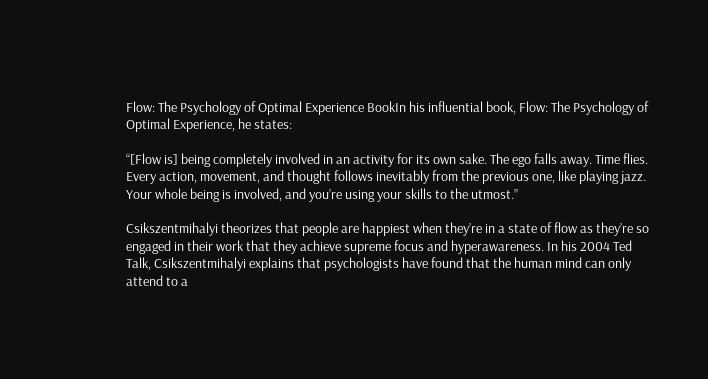Flow: The Psychology of Optimal Experience BookIn his influential book, Flow: The Psychology of Optimal Experience, he states:

“[Flow is] being completely involved in an activity for its own sake. The ego falls away. Time flies. Every action, movement, and thought follows inevitably from the previous one, like playing jazz. Your whole being is involved, and you’re using your skills to the utmost.”

Csikszentmihalyi theorizes that people are happiest when they’re in a state of flow as they’re so engaged in their work that they achieve supreme focus and hyperawareness. In his 2004 Ted Talk, Csikszentmihalyi explains that psychologists have found that the human mind can only attend to a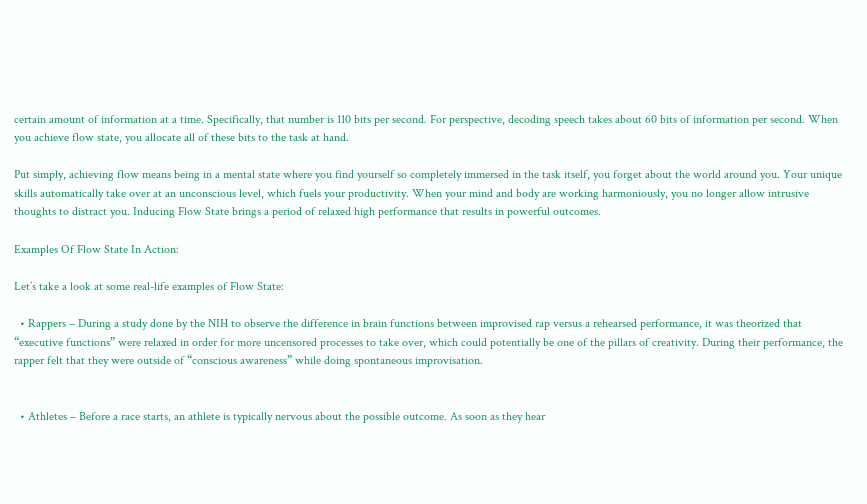certain amount of information at a time. Specifically, that number is 110 bits per second. For perspective, decoding speech takes about 60 bits of information per second. When you achieve flow state, you allocate all of these bits to the task at hand.

Put simply, achieving flow means being in a mental state where you find yourself so completely immersed in the task itself, you forget about the world around you. Your unique skills automatically take over at an unconscious level, which fuels your productivity. When your mind and body are working harmoniously, you no longer allow intrusive thoughts to distract you. Inducing Flow State brings a period of relaxed high performance that results in powerful outcomes.

Examples Of Flow State In Action:

Let’s take a look at some real-life examples of Flow State:

  • Rappers – During a study done by the NIH to observe the difference in brain functions between improvised rap versus a rehearsed performance, it was theorized that “executive functions” were relaxed in order for more uncensored processes to take over, which could potentially be one of the pillars of creativity. During their performance, the rapper felt that they were outside of “conscious awareness” while doing spontaneous improvisation.


  • Athletes – Before a race starts, an athlete is typically nervous about the possible outcome. As soon as they hear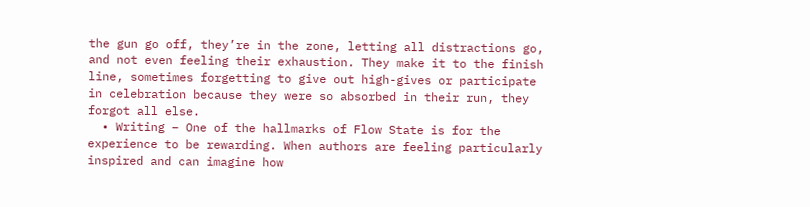the gun go off, they’re in the zone, letting all distractions go, and not even feeling their exhaustion. They make it to the finish line, sometimes forgetting to give out high-gives or participate in celebration because they were so absorbed in their run, they forgot all else.
  • Writing – One of the hallmarks of Flow State is for the experience to be rewarding. When authors are feeling particularly inspired and can imagine how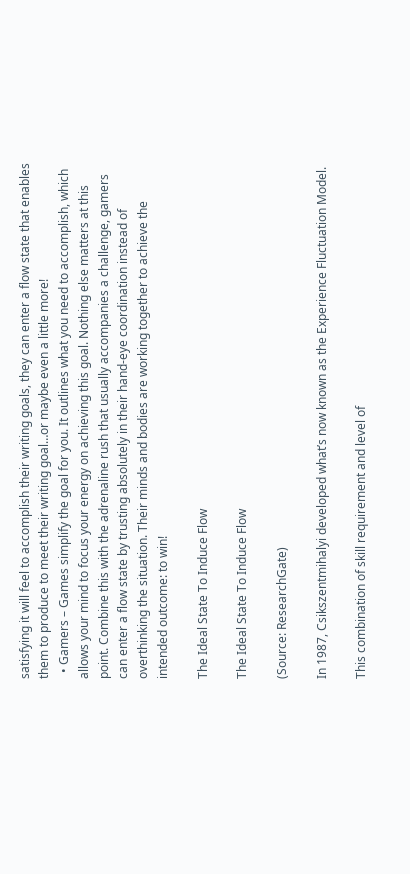satisfying it will feel to accomplish their writing goals, they can enter a flow state that enables them to produce to meet their writing goal…or maybe even a little more!
  • Gamers – Games simplify the goal for you. It outlines what you need to accomplish, which allows your mind to focus your energy on achieving this goal. Nothing else matters at this point. Combine this with the adrenaline rush that usually accompanies a challenge, gamers can enter a flow state by trusting absolutely in their hand-eye coordination instead of overthinking the situation. Their minds and bodies are working together to achieve the intended outcome: to win!

The Ideal State To Induce Flow

The Ideal State To Induce Flow

(Source: ResearchGate)

In 1987, Csikszentmihalyi developed what’s now known as the Experience Fluctuation Model.

This combination of skill requirement and level of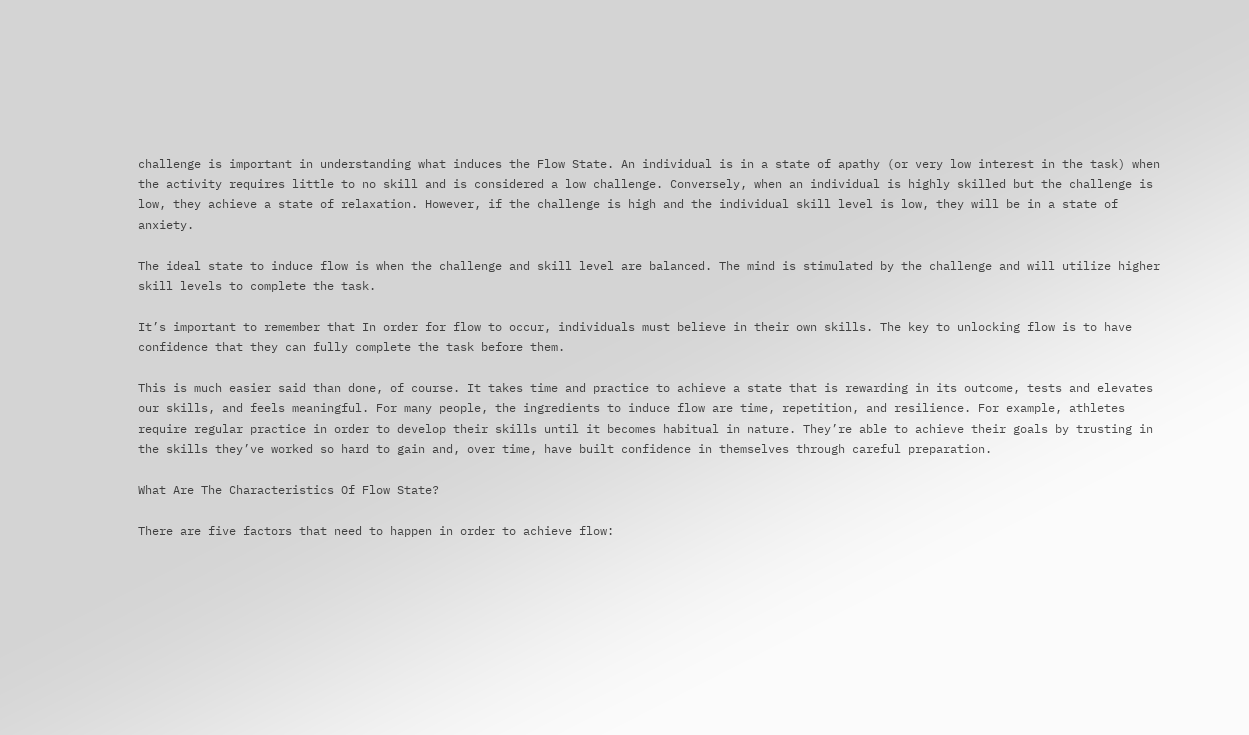challenge is important in understanding what induces the Flow State. An individual is in a state of apathy (or very low interest in the task) when the activity requires little to no skill and is considered a low challenge. Conversely, when an individual is highly skilled but the challenge is low, they achieve a state of relaxation. However, if the challenge is high and the individual skill level is low, they will be in a state of anxiety.

The ideal state to induce flow is when the challenge and skill level are balanced. The mind is stimulated by the challenge and will utilize higher skill levels to complete the task.

It’s important to remember that In order for flow to occur, individuals must believe in their own skills. The key to unlocking flow is to have confidence that they can fully complete the task before them.

This is much easier said than done, of course. It takes time and practice to achieve a state that is rewarding in its outcome, tests and elevates our skills, and feels meaningful. For many people, the ingredients to induce flow are time, repetition, and resilience. For example, athletes require regular practice in order to develop their skills until it becomes habitual in nature. They’re able to achieve their goals by trusting in the skills they’ve worked so hard to gain and, over time, have built confidence in themselves through careful preparation.

What Are The Characteristics Of Flow State?

There are five factors that need to happen in order to achieve flow: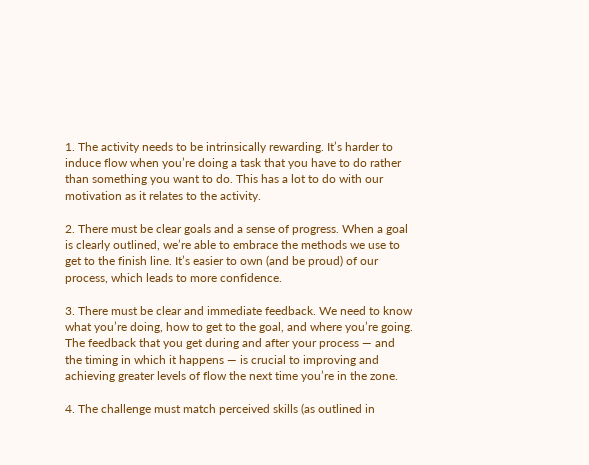1. The activity needs to be intrinsically rewarding. It’s harder to induce flow when you’re doing a task that you have to do rather than something you want to do. This has a lot to do with our motivation as it relates to the activity.

2. There must be clear goals and a sense of progress. When a goal is clearly outlined, we’re able to embrace the methods we use to get to the finish line. It’s easier to own (and be proud) of our process, which leads to more confidence.

3. There must be clear and immediate feedback. We need to know what you’re doing, how to get to the goal, and where you’re going. The feedback that you get during and after your process — and the timing in which it happens — is crucial to improving and achieving greater levels of flow the next time you’re in the zone.

4. The challenge must match perceived skills (as outlined in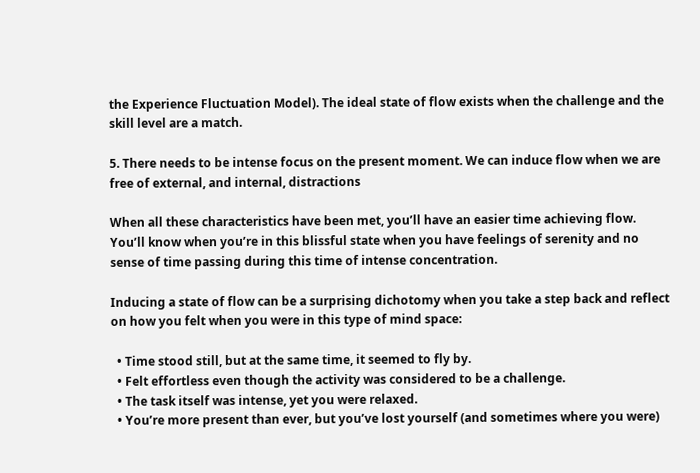the Experience Fluctuation Model). The ideal state of flow exists when the challenge and the skill level are a match.

5. There needs to be intense focus on the present moment. We can induce flow when we are free of external, and internal, distractions

When all these characteristics have been met, you’ll have an easier time achieving flow. You’ll know when you’re in this blissful state when you have feelings of serenity and no sense of time passing during this time of intense concentration.

Inducing a state of flow can be a surprising dichotomy when you take a step back and reflect on how you felt when you were in this type of mind space:

  • Time stood still, but at the same time, it seemed to fly by.
  • Felt effortless even though the activity was considered to be a challenge.
  • The task itself was intense, yet you were relaxed.
  • You’re more present than ever, but you’ve lost yourself (and sometimes where you were)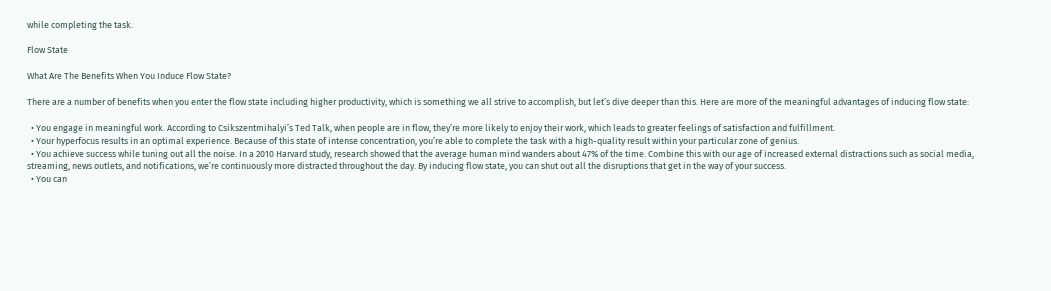while completing the task.

Flow State

What Are The Benefits When You Induce Flow State?

There are a number of benefits when you enter the flow state including higher productivity, which is something we all strive to accomplish, but let’s dive deeper than this. Here are more of the meaningful advantages of inducing flow state:

  • You engage in meaningful work. According to Csikszentmihalyi’s Ted Talk, when people are in flow, they’re more likely to enjoy their work, which leads to greater feelings of satisfaction and fulfillment.
  • Your hyperfocus results in an optimal experience. Because of this state of intense concentration, you’re able to complete the task with a high-quality result within your particular zone of genius.
  • You achieve success while tuning out all the noise. In a 2010 Harvard study, research showed that the average human mind wanders about 47% of the time. Combine this with our age of increased external distractions such as social media, streaming, news outlets, and notifications, we’re continuously more distracted throughout the day. By inducing flow state, you can shut out all the disruptions that get in the way of your success.
  • You can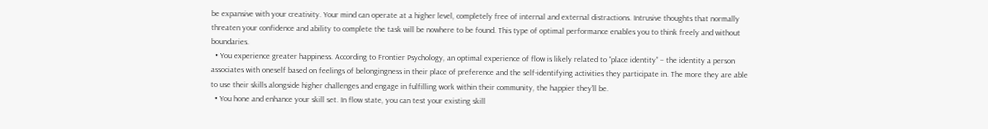be expansive with your creativity. Your mind can operate at a higher level, completely free of internal and external distractions. Intrusive thoughts that normally threaten your confidence and ability to complete the task will be nowhere to be found. This type of optimal performance enables you to think freely and without boundaries.
  • You experience greater happiness. According to Frontier Psychology, an optimal experience of flow is likely related to “place identity” – the identity a person associates with oneself based on feelings of belongingness in their place of preference and the self-identifying activities they participate in. The more they are able to use their skills alongside higher challenges and engage in fulfilling work within their community, the happier they’ll be.
  • You hone and enhance your skill set. In flow state, you can test your existing skill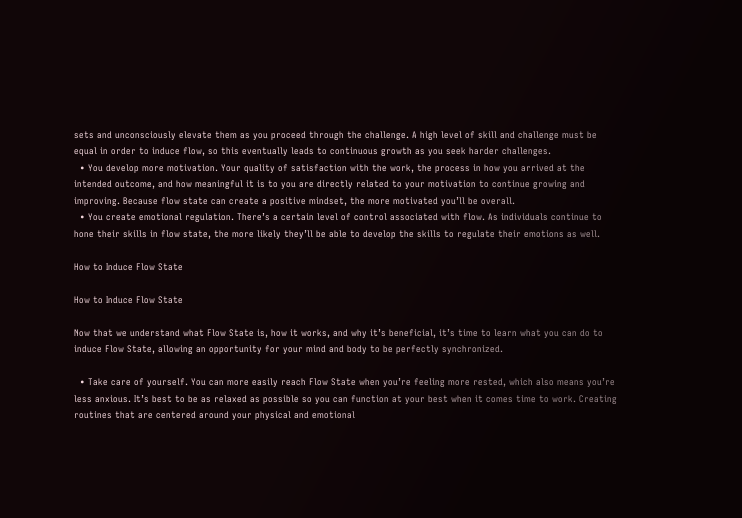sets and unconsciously elevate them as you proceed through the challenge. A high level of skill and challenge must be equal in order to induce flow, so this eventually leads to continuous growth as you seek harder challenges.
  • You develop more motivation. Your quality of satisfaction with the work, the process in how you arrived at the intended outcome, and how meaningful it is to you are directly related to your motivation to continue growing and improving. Because flow state can create a positive mindset, the more motivated you’ll be overall.
  • You create emotional regulation. There’s a certain level of control associated with flow. As individuals continue to hone their skills in flow state, the more likely they’ll be able to develop the skills to regulate their emotions as well.

How to Induce Flow State

How to Induce Flow State

Now that we understand what Flow State is, how it works, and why it’s beneficial, it’s time to learn what you can do to induce Flow State, allowing an opportunity for your mind and body to be perfectly synchronized.

  • Take care of yourself. You can more easily reach Flow State when you’re feeling more rested, which also means you’re less anxious. It’s best to be as relaxed as possible so you can function at your best when it comes time to work. Creating routines that are centered around your physical and emotional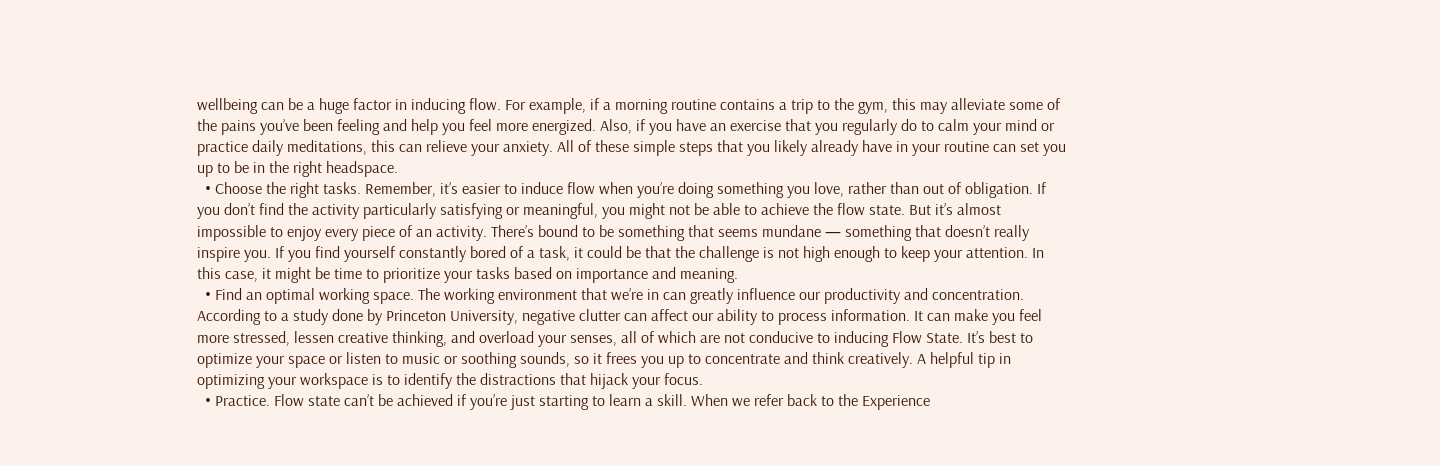wellbeing can be a huge factor in inducing flow. For example, if a morning routine contains a trip to the gym, this may alleviate some of the pains you’ve been feeling and help you feel more energized. Also, if you have an exercise that you regularly do to calm your mind or practice daily meditations, this can relieve your anxiety. All of these simple steps that you likely already have in your routine can set you up to be in the right headspace.
  • Choose the right tasks. Remember, it’s easier to induce flow when you’re doing something you love, rather than out of obligation. If you don’t find the activity particularly satisfying or meaningful, you might not be able to achieve the flow state. But it’s almost impossible to enjoy every piece of an activity. There’s bound to be something that seems mundane — something that doesn’t really inspire you. If you find yourself constantly bored of a task, it could be that the challenge is not high enough to keep your attention. In this case, it might be time to prioritize your tasks based on importance and meaning.
  • Find an optimal working space. The working environment that we’re in can greatly influence our productivity and concentration. According to a study done by Princeton University, negative clutter can affect our ability to process information. It can make you feel more stressed, lessen creative thinking, and overload your senses, all of which are not conducive to inducing Flow State. It’s best to optimize your space or listen to music or soothing sounds, so it frees you up to concentrate and think creatively. A helpful tip in optimizing your workspace is to identify the distractions that hijack your focus.
  • Practice. Flow state can’t be achieved if you’re just starting to learn a skill. When we refer back to the Experience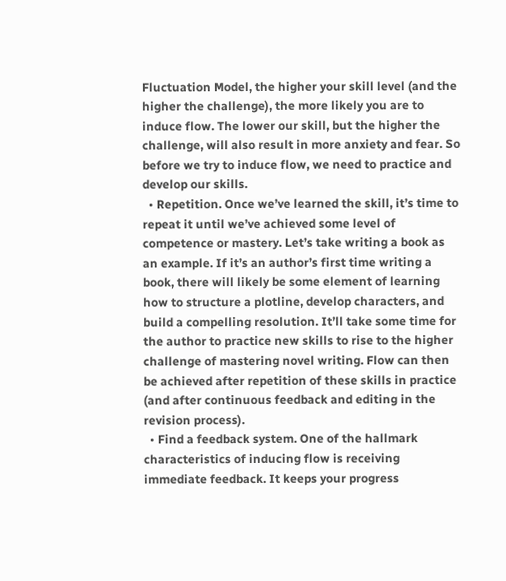Fluctuation Model, the higher your skill level (and the higher the challenge), the more likely you are to induce flow. The lower our skill, but the higher the challenge, will also result in more anxiety and fear. So before we try to induce flow, we need to practice and develop our skills.
  • Repetition. Once we’ve learned the skill, it’s time to repeat it until we’ve achieved some level of competence or mastery. Let’s take writing a book as an example. If it’s an author’s first time writing a book, there will likely be some element of learning how to structure a plotline, develop characters, and build a compelling resolution. It’ll take some time for the author to practice new skills to rise to the higher challenge of mastering novel writing. Flow can then be achieved after repetition of these skills in practice (and after continuous feedback and editing in the revision process).
  • Find a feedback system. One of the hallmark characteristics of inducing flow is receiving immediate feedback. It keeps your progress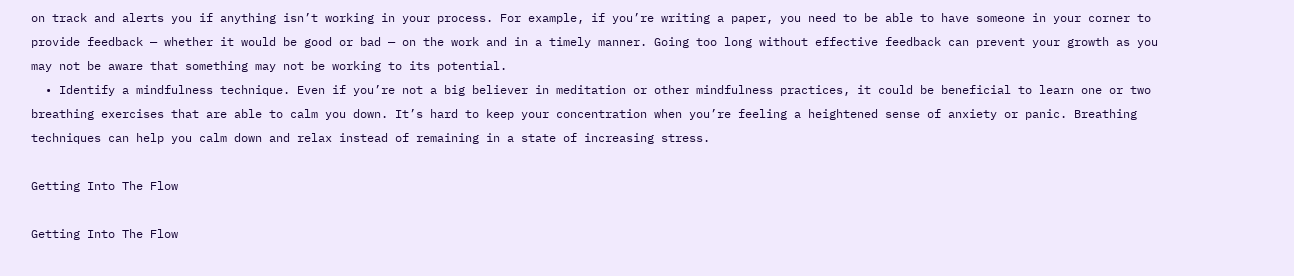on track and alerts you if anything isn’t working in your process. For example, if you’re writing a paper, you need to be able to have someone in your corner to provide feedback — whether it would be good or bad — on the work and in a timely manner. Going too long without effective feedback can prevent your growth as you may not be aware that something may not be working to its potential.
  • Identify a mindfulness technique. Even if you’re not a big believer in meditation or other mindfulness practices, it could be beneficial to learn one or two breathing exercises that are able to calm you down. It’s hard to keep your concentration when you’re feeling a heightened sense of anxiety or panic. Breathing techniques can help you calm down and relax instead of remaining in a state of increasing stress.

Getting Into The Flow

Getting Into The Flow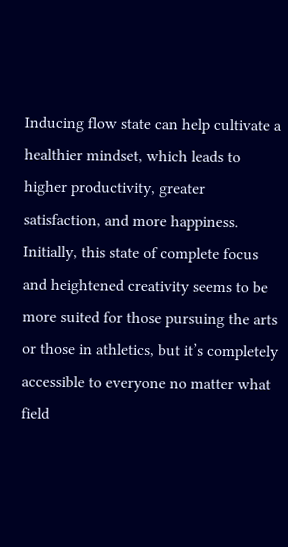Inducing flow state can help cultivate a healthier mindset, which leads to higher productivity, greater satisfaction, and more happiness. Initially, this state of complete focus and heightened creativity seems to be more suited for those pursuing the arts or those in athletics, but it’s completely accessible to everyone no matter what field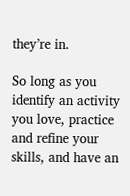they’re in.

So long as you identify an activity you love, practice and refine your skills, and have an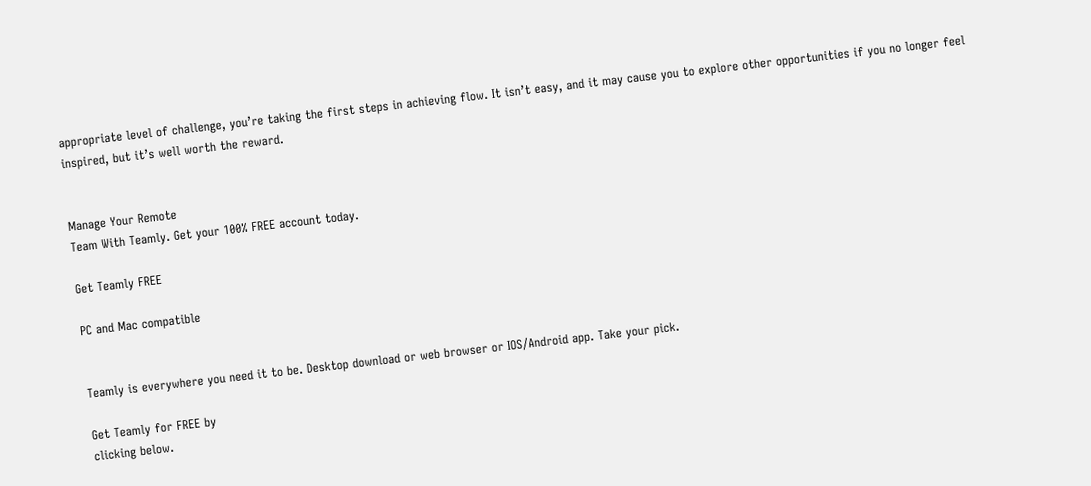appropriate level of challenge, you’re taking the first steps in achieving flow. It isn’t easy, and it may cause you to explore other opportunities if you no longer feel inspired, but it’s well worth the reward.


Manage Your Remote
Team With Teamly. Get your 100% FREE account today.

Get Teamly FREE

PC and Mac compatible


Teamly is everywhere you need it to be. Desktop download or web browser or IOS/Android app. Take your pick.

Get Teamly for FREE by
clicking below.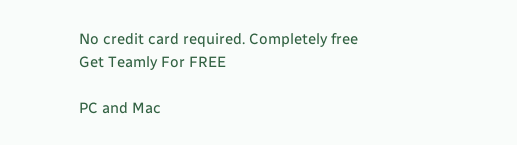No credit card required. Completely free
Get Teamly For FREE

PC and Mac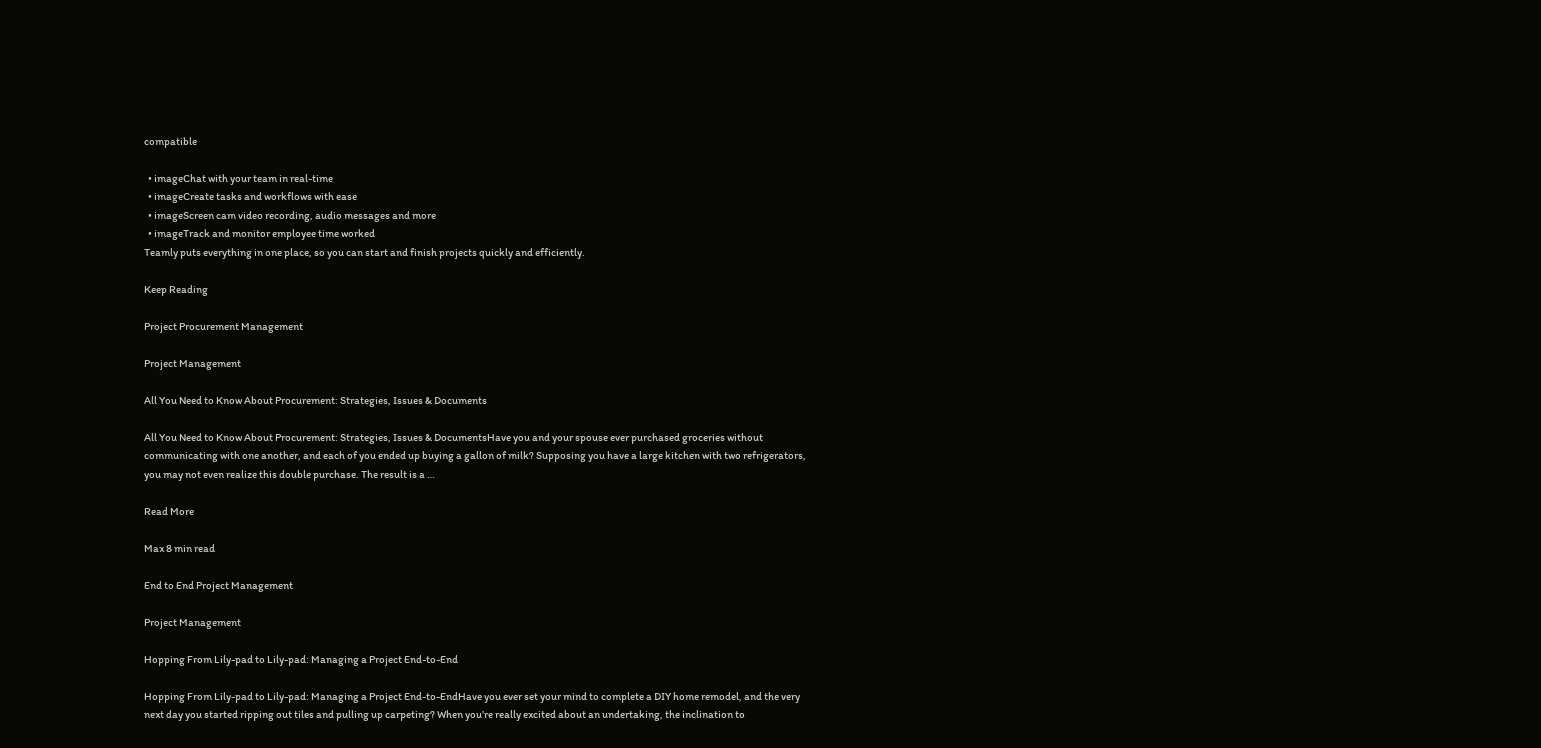compatible

  • imageChat with your team in real-time
  • imageCreate tasks and workflows with ease
  • imageScreen cam video recording, audio messages and more
  • imageTrack and monitor employee time worked
Teamly puts everything in one place, so you can start and finish projects quickly and efficiently.

Keep Reading

Project Procurement Management

Project Management

All You Need to Know About Procurement: Strategies, Issues & Documents

All You Need to Know About Procurement: Strategies, Issues & DocumentsHave you and your spouse ever purchased groceries without communicating with one another, and each of you ended up buying a gallon of milk? Supposing you have a large kitchen with two refrigerators, you may not even realize this double purchase. The result is a …

Read More

Max 8 min read

End to End Project Management

Project Management

Hopping From Lily-pad to Lily-pad: Managing a Project End-to-End

Hopping From Lily-pad to Lily-pad: Managing a Project End-to-EndHave you ever set your mind to complete a DIY home remodel, and the very next day you started ripping out tiles and pulling up carpeting? When you’re really excited about an undertaking, the inclination to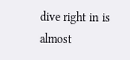dive right in is almost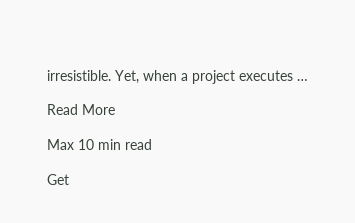irresistible. Yet, when a project executes …

Read More

Max 10 min read

Get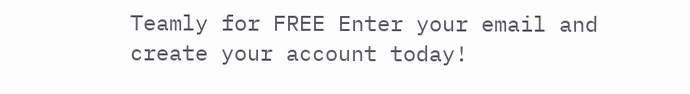Teamly for FREE Enter your email and create your account today!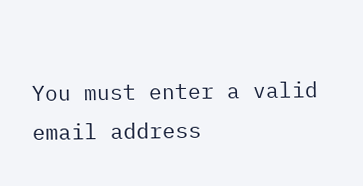You must enter a valid email address